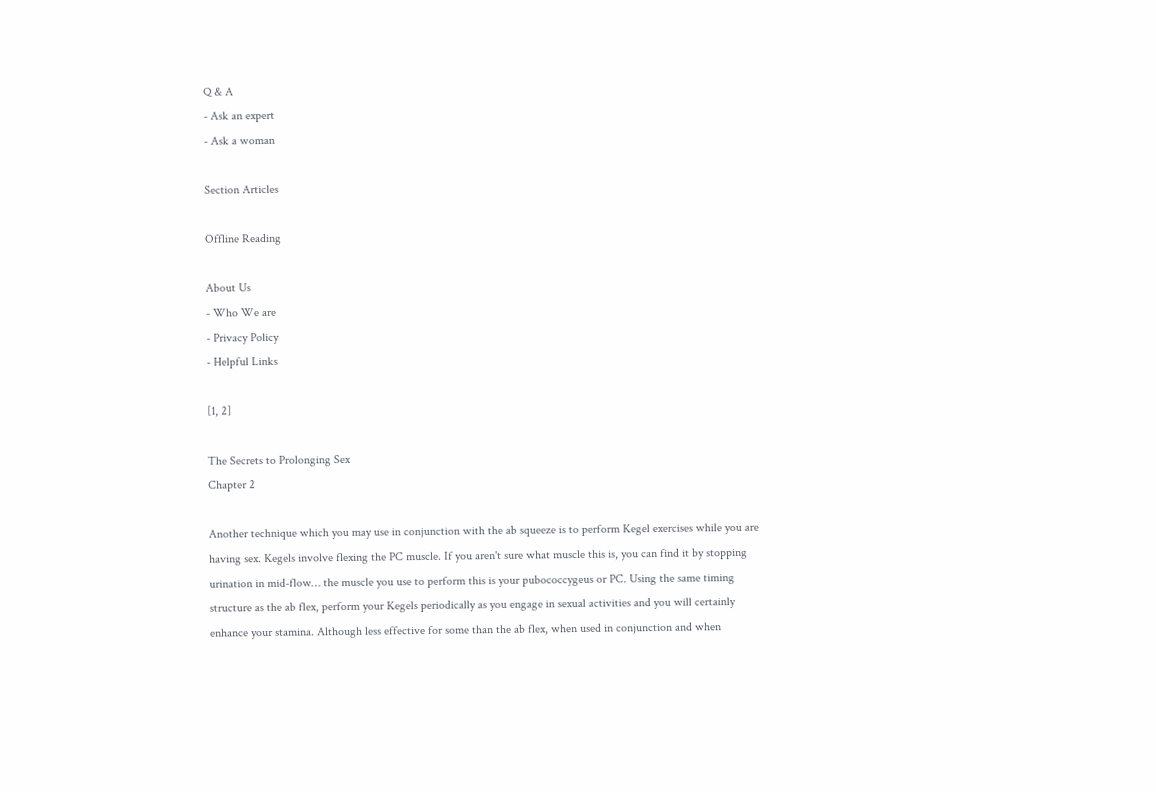Q & A
- Ask an expert
- Ask a woman

Section Articles

Offline Reading

About Us
- Who We are
- Privacy Policy
- Helpful Links

[1, 2]

The Secrets to Prolonging Sex
Chapter 2

Another technique which you may use in conjunction with the ab squeeze is to perform Kegel exercises while you are having sex. Kegels involve flexing the PC muscle. If you aren't sure what muscle this is, you can find it by stopping urination in mid-flow… the muscle you use to perform this is your pubococcygeus or PC. Using the same timing structure as the ab flex, perform your Kegels periodically as you engage in sexual activities and you will certainly enhance your stamina. Although less effective for some than the ab flex, when used in conjunction and when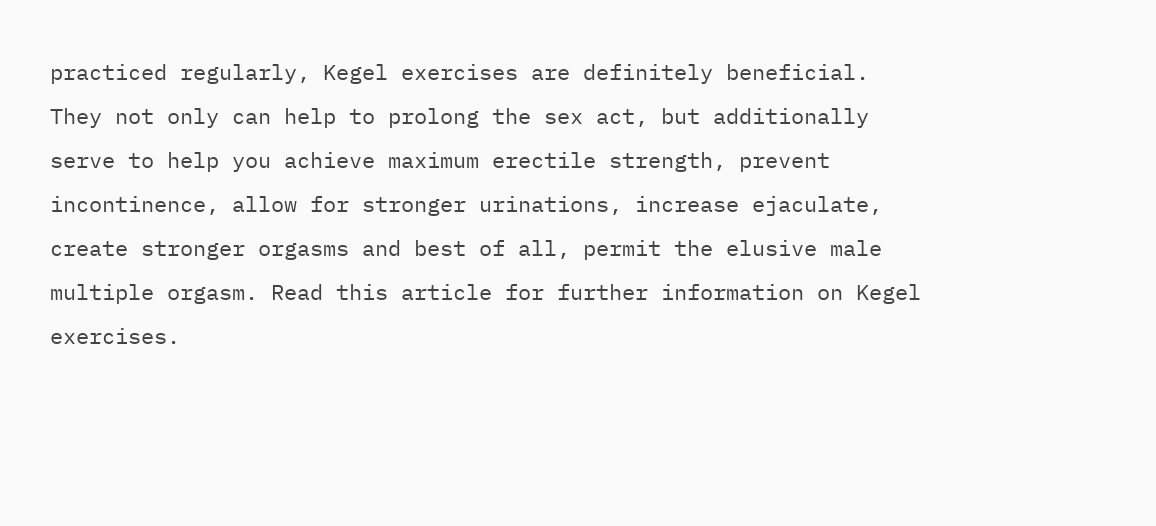practiced regularly, Kegel exercises are definitely beneficial. They not only can help to prolong the sex act, but additionally serve to help you achieve maximum erectile strength, prevent incontinence, allow for stronger urinations, increase ejaculate, create stronger orgasms and best of all, permit the elusive male multiple orgasm. Read this article for further information on Kegel exercises.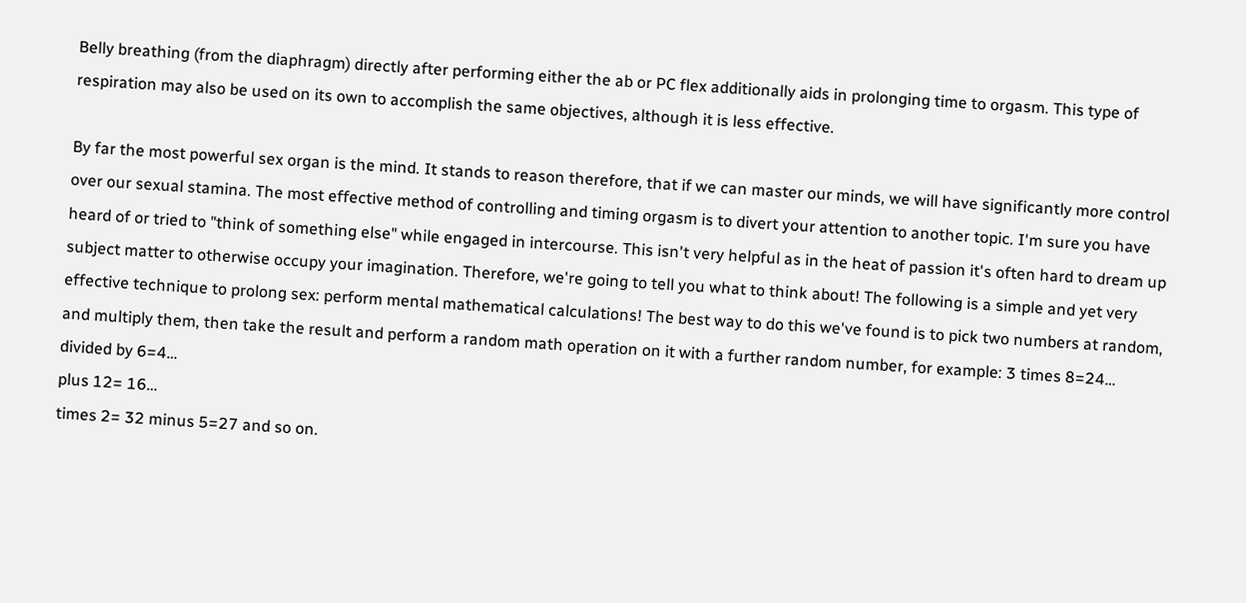Belly breathing (from the diaphragm) directly after performing either the ab or PC flex additionally aids in prolonging time to orgasm. This type of respiration may also be used on its own to accomplish the same objectives, although it is less effective.

By far the most powerful sex organ is the mind. It stands to reason therefore, that if we can master our minds, we will have significantly more control over our sexual stamina. The most effective method of controlling and timing orgasm is to divert your attention to another topic. I'm sure you have heard of or tried to "think of something else" while engaged in intercourse. This isn't very helpful as in the heat of passion it's often hard to dream up subject matter to otherwise occupy your imagination. Therefore, we're going to tell you what to think about! The following is a simple and yet very effective technique to prolong sex: perform mental mathematical calculations! The best way to do this we've found is to pick two numbers at random, and multiply them, then take the result and perform a random math operation on it with a further random number, for example: 3 times 8=24…
divided by 6=4…
plus 12= 16…
times 2= 32 minus 5=27 and so on.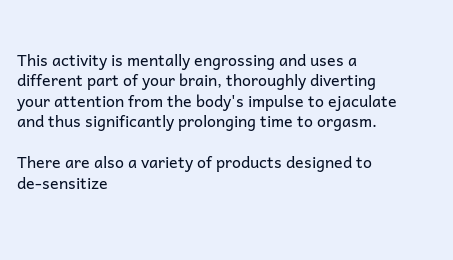This activity is mentally engrossing and uses a different part of your brain, thoroughly diverting your attention from the body's impulse to ejaculate and thus significantly prolonging time to orgasm.

There are also a variety of products designed to de-sensitize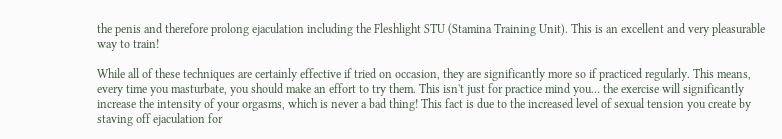the penis and therefore prolong ejaculation including the Fleshlight STU (Stamina Training Unit). This is an excellent and very pleasurable way to train!

While all of these techniques are certainly effective if tried on occasion, they are significantly more so if practiced regularly. This means, every time you masturbate, you should make an effort to try them. This isn't just for practice mind you… the exercise will significantly increase the intensity of your orgasms, which is never a bad thing! This fact is due to the increased level of sexual tension you create by staving off ejaculation for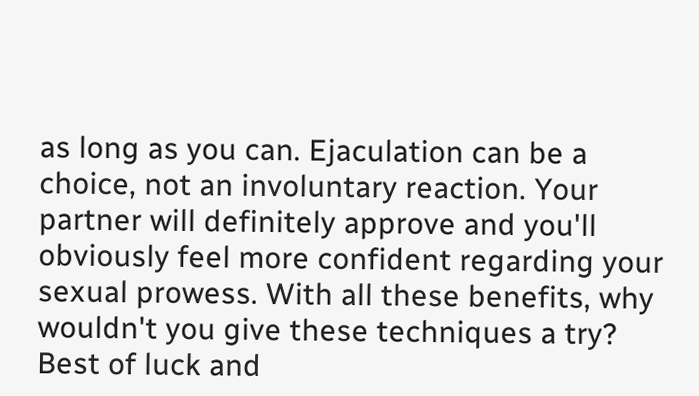as long as you can. Ejaculation can be a choice, not an involuntary reaction. Your partner will definitely approve and you'll obviously feel more confident regarding your sexual prowess. With all these benefits, why wouldn't you give these techniques a try? Best of luck and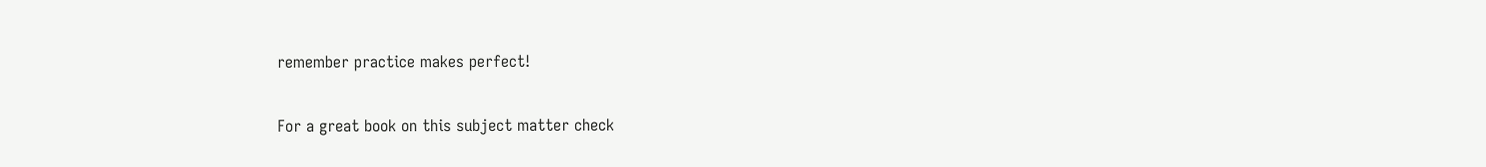remember practice makes perfect!

For a great book on this subject matter check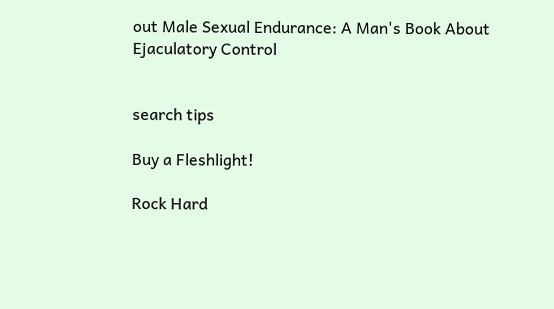out Male Sexual Endurance: A Man's Book About Ejaculatory Control


search tips

Buy a Fleshlight!

Rock Hard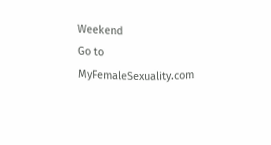Weekend
Go to MyFemaleSexuality.com